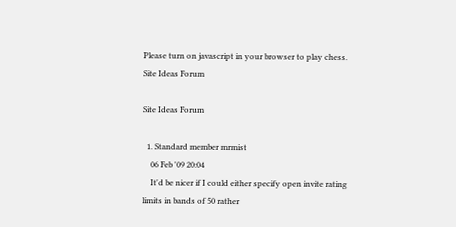Please turn on javascript in your browser to play chess.
Site Ideas Forum

Site Ideas Forum

  1. Standard member mrmist
    06 Feb '09 20:04
    It'd be nicer if I could either specify open invite rating limits in bands of 50 rather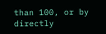than 100, or by directly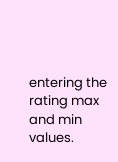entering the rating max and min values.